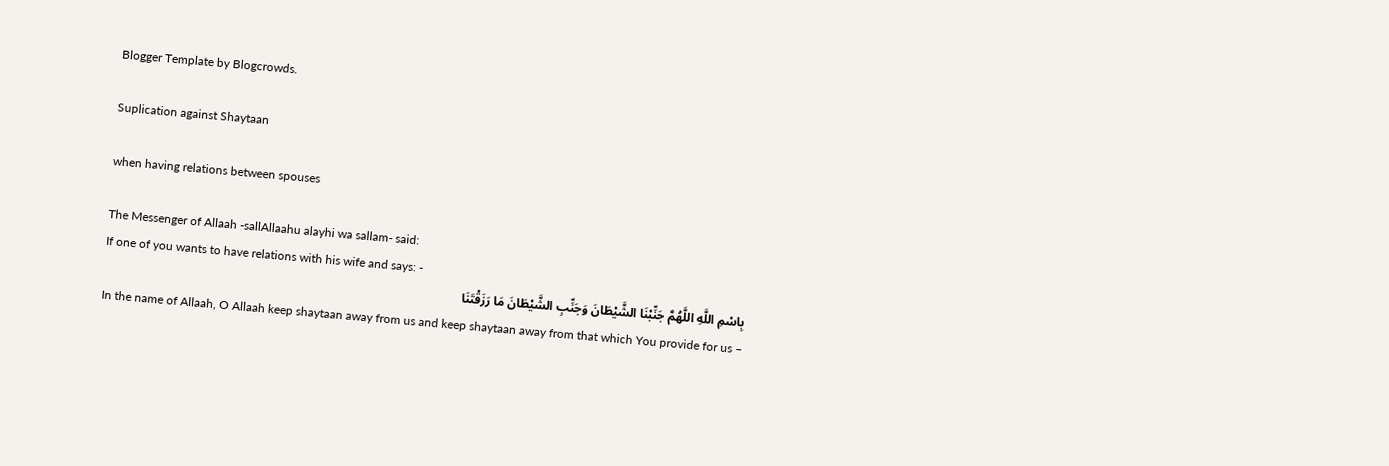Blogger Template by Blogcrowds.

Suplication against Shaytaan

when having relations between spouses

The Messenger of Allaah -sallAllaahu alayhi wa sallam- said:
If one of you wants to have relations with his wife and says: -
بِاسْمِ اللَّهِ اللَّهُمَّ جَنِّبْنَا الشَّيْطَانَ وَجَنِّبِ الشَّيْطَانَ مَا رَزَقْتَنَا
In the name of Allaah, O Allaah keep shaytaan away from us and keep shaytaan away from that which You provide for us –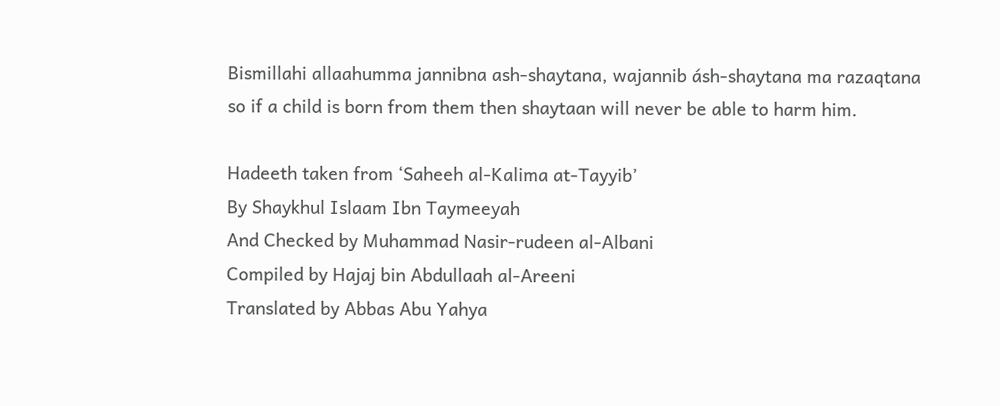Bismillahi allaahumma jannibna ash-shaytana, wajannib ásh-shaytana ma razaqtana
so if a child is born from them then shaytaan will never be able to harm him.

Hadeeth taken from ‘Saheeh al-Kalima at-Tayyib’
By Shaykhul Islaam Ibn Taymeeyah
And Checked by Muhammad Nasir-rudeen al-Albani
Compiled by Hajaj bin Abdullaah al-Areeni
Translated by Abbas Abu Yahya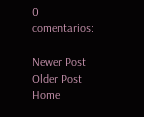0 comentarios:

Newer Post Older Post Home